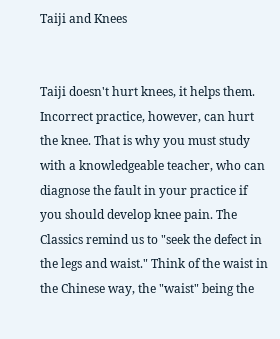Taiji and Knees


Taiji doesn't hurt knees, it helps them. Incorrect practice, however, can hurt the knee. That is why you must study with a knowledgeable teacher, who can diagnose the fault in your practice if you should develop knee pain. The Classics remind us to "seek the defect in the legs and waist." Think of the waist in the Chinese way, the "waist" being the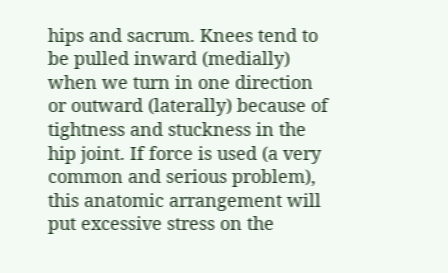hips and sacrum. Knees tend to be pulled inward (medially) when we turn in one direction or outward (laterally) because of tightness and stuckness in the hip joint. If force is used (a very common and serious problem), this anatomic arrangement will put excessive stress on the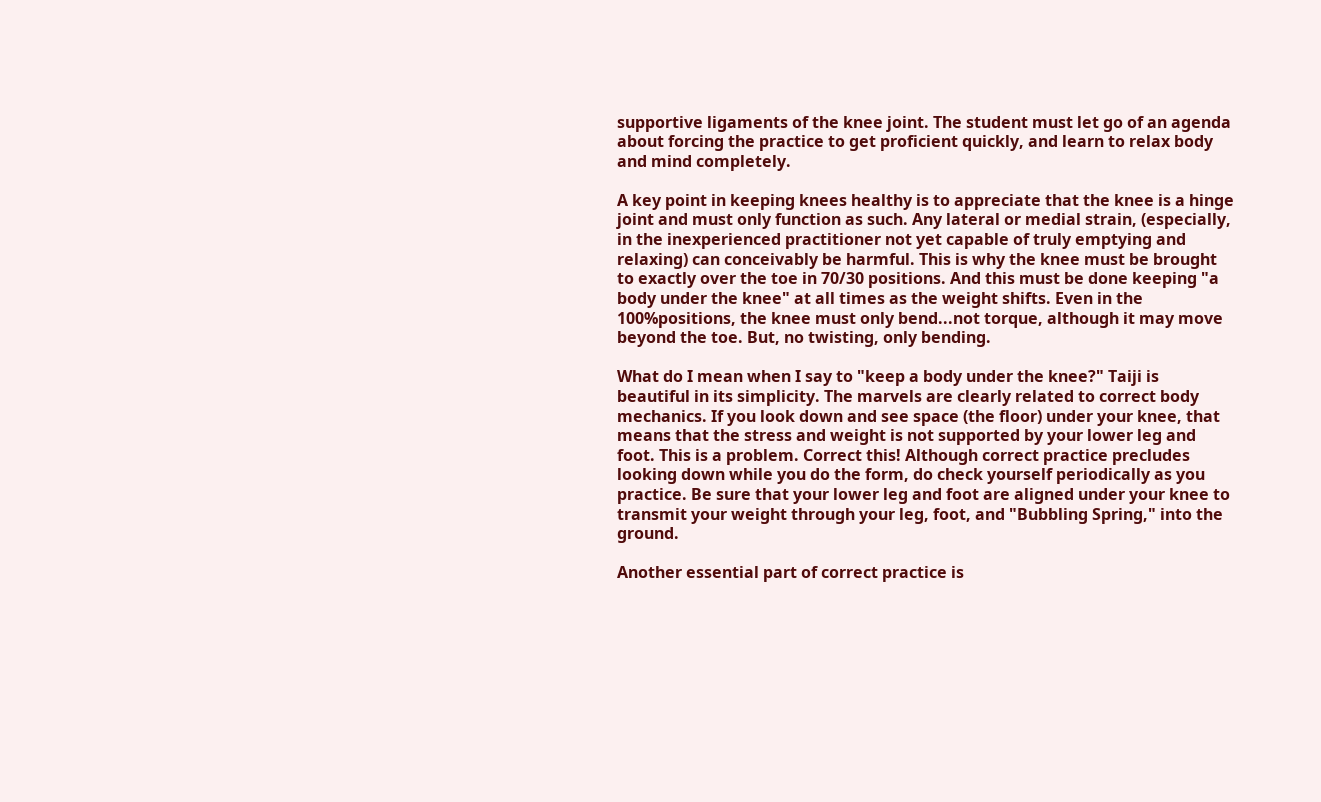supportive ligaments of the knee joint. The student must let go of an agenda about forcing the practice to get proficient quickly, and learn to relax body and mind completely.

A key point in keeping knees healthy is to appreciate that the knee is a hinge joint and must only function as such. Any lateral or medial strain, (especially, in the inexperienced practitioner not yet capable of truly emptying and relaxing) can conceivably be harmful. This is why the knee must be brought to exactly over the toe in 70/30 positions. And this must be done keeping "a body under the knee" at all times as the weight shifts. Even in the 100%positions, the knee must only bend...not torque, although it may move beyond the toe. But, no twisting, only bending.

What do I mean when I say to "keep a body under the knee?" Taiji is beautiful in its simplicity. The marvels are clearly related to correct body mechanics. If you look down and see space (the floor) under your knee, that means that the stress and weight is not supported by your lower leg and foot. This is a problem. Correct this! Although correct practice precludes looking down while you do the form, do check yourself periodically as you practice. Be sure that your lower leg and foot are aligned under your knee to transmit your weight through your leg, foot, and "Bubbling Spring," into the ground.

Another essential part of correct practice is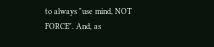to always "use mind, NOT FORCE". And, as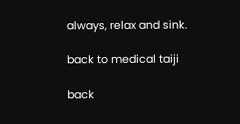always, relax and sink.

back to medical taiji

back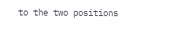to the two positions